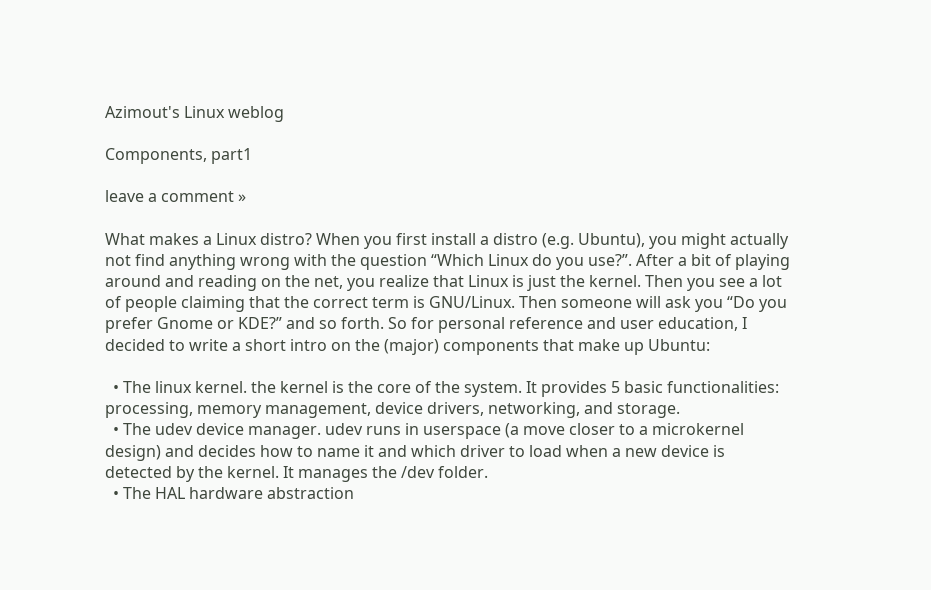Azimout's Linux weblog

Components, part1

leave a comment »

What makes a Linux distro? When you first install a distro (e.g. Ubuntu), you might actually not find anything wrong with the question “Which Linux do you use?”. After a bit of playing around and reading on the net, you realize that Linux is just the kernel. Then you see a lot of people claiming that the correct term is GNU/Linux. Then someone will ask you “Do you prefer Gnome or KDE?” and so forth. So for personal reference and user education, I decided to write a short intro on the (major) components that make up Ubuntu:

  • The linux kernel. the kernel is the core of the system. It provides 5 basic functionalities: processing, memory management, device drivers, networking, and storage.
  • The udev device manager. udev runs in userspace (a move closer to a microkernel design) and decides how to name it and which driver to load when a new device is detected by the kernel. It manages the /dev folder.
  • The HAL hardware abstraction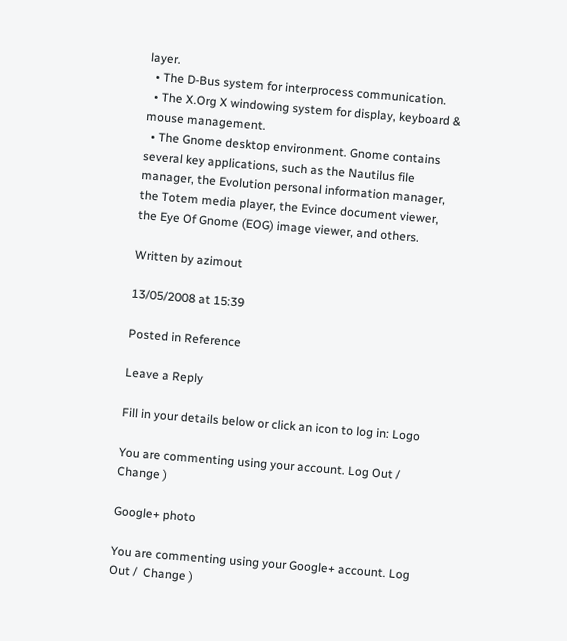layer.
  • The D-Bus system for interprocess communication.
  • The X.Org X windowing system for display, keyboard & mouse management.
  • The Gnome desktop environment. Gnome contains several key applications, such as the Nautilus file manager, the Evolution personal information manager, the Totem media player, the Evince document viewer, the Eye Of Gnome (EOG) image viewer, and others.

Written by azimout

13/05/2008 at 15:39

Posted in Reference

Leave a Reply

Fill in your details below or click an icon to log in: Logo

You are commenting using your account. Log Out /  Change )

Google+ photo

You are commenting using your Google+ account. Log Out /  Change )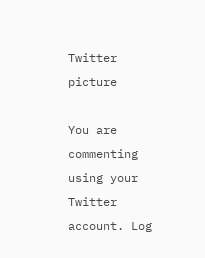Twitter picture

You are commenting using your Twitter account. Log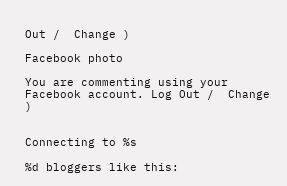Out /  Change )

Facebook photo

You are commenting using your Facebook account. Log Out /  Change )


Connecting to %s

%d bloggers like this: